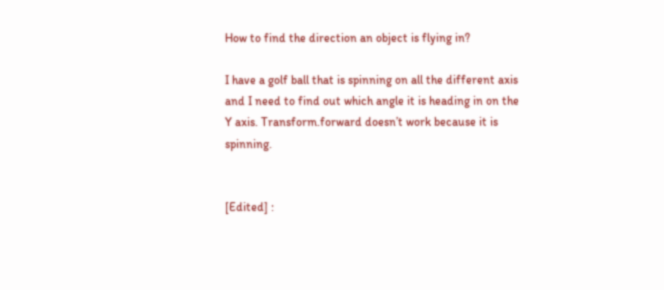How to find the direction an object is flying in?

I have a golf ball that is spinning on all the different axis and I need to find out which angle it is heading in on the Y axis. Transform.forward doesn’t work because it is spinning.


[Edited] :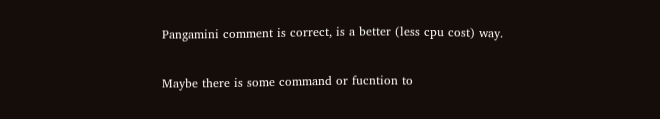Pangamini comment is correct, is a better (less cpu cost) way.

Maybe there is some command or fucntion to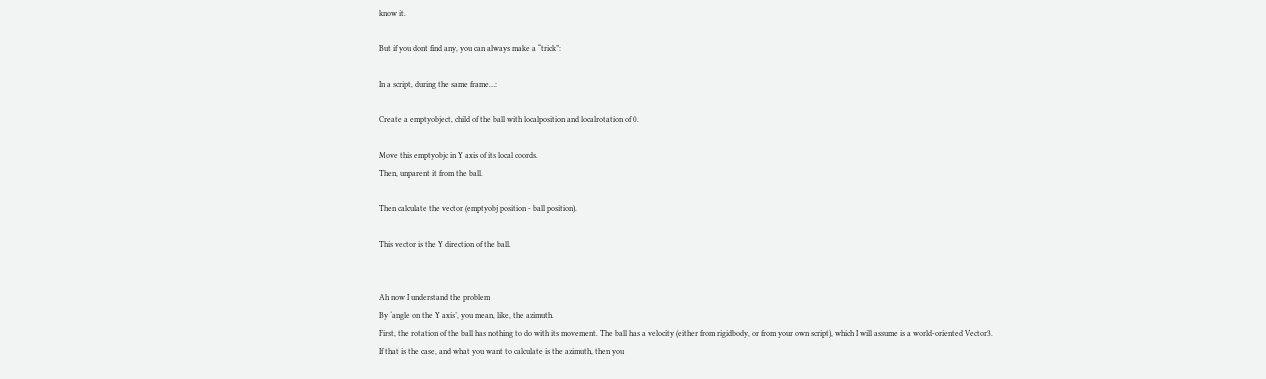know it.

But if you dont find any, you can always make a “trick”:

In a script, during the same frame…:

Create a emptyobject, child of the ball with localposition and localrotation of 0.

Move this emptyobjc in Y axis of its local coords.
Then, unparent it from the ball.

Then calculate the vector (emptyobj position - ball position).

This vector is the Y direction of the ball.


Ah now I understand the problem
By ‘angle on the Y axis’, you mean, like, the azimuth.
First, the rotation of the ball has nothing to do with its movement. The ball has a velocity (either from rigidbody, or from your own script), which I will assume is a world-oriented Vector3.
If that is the case, and what you want to calculate is the azimuth, then you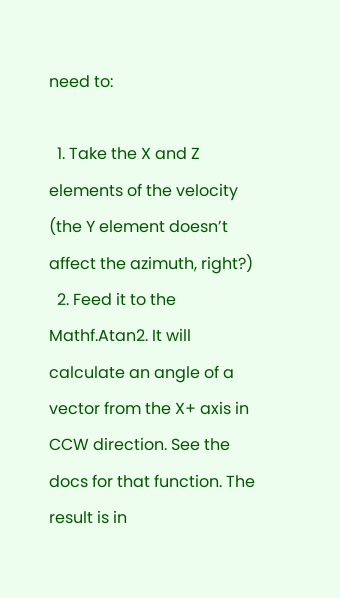need to:

  1. Take the X and Z elements of the velocity (the Y element doesn’t affect the azimuth, right?)
  2. Feed it to the Mathf.Atan2. It will calculate an angle of a vector from the X+ axis in CCW direction. See the docs for that function. The result is in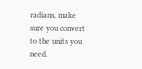radians, make sure you convert to the units you need.